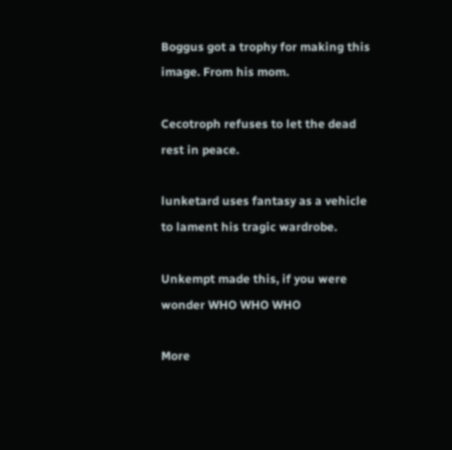Boggus got a trophy for making this image. From his mom.

Cecotroph refuses to let the dead rest in peace.

lunketard uses fantasy as a vehicle to lament his tragic wardrobe.

Unkempt made this, if you were wonder WHO WHO WHO

More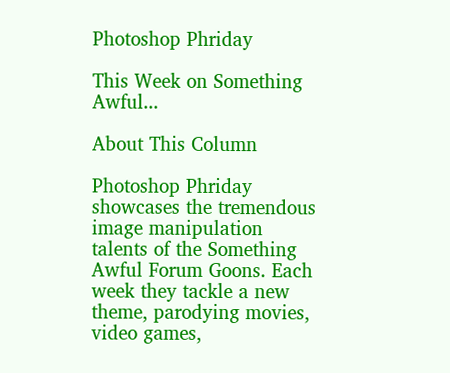Photoshop Phriday

This Week on Something Awful...

About This Column

Photoshop Phriday showcases the tremendous image manipulation talents of the Something Awful Forum Goons. Each week they tackle a new theme, parodying movies, video games,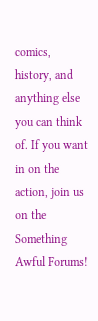comics, history, and anything else you can think of. If you want in on the action, join us on the Something Awful Forums!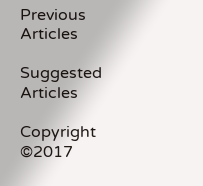Previous Articles

Suggested Articles

Copyright ©2017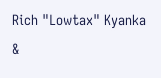Rich "Lowtax" Kyanka &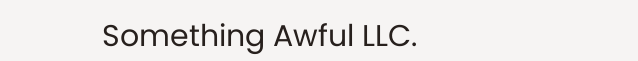Something Awful LLC.